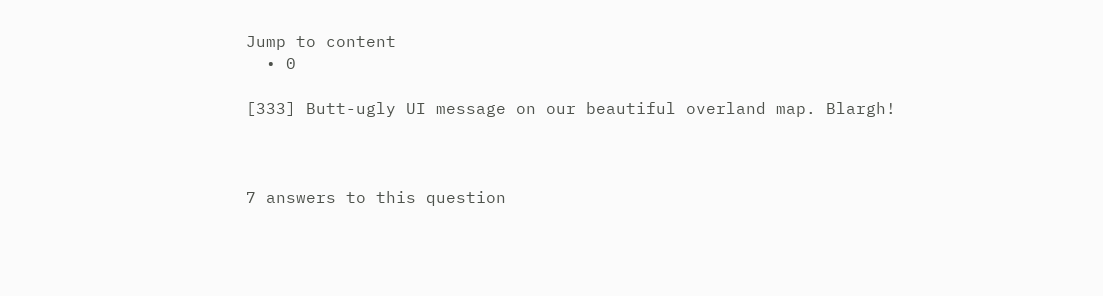Jump to content
  • 0

[333] Butt-ugly UI message on our beautiful overland map. Blargh!



7 answers to this question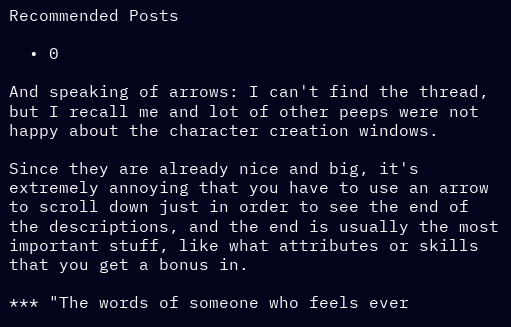Recommended Posts

  • 0

And speaking of arrows: I can't find the thread, but I recall me and lot of other peeps were not happy about the character creation windows.

Since they are already nice and big, it's extremely annoying that you have to use an arrow to scroll down just in order to see the end of the descriptions, and the end is usually the most important stuff, like what attributes or skills that you get a bonus in.

*** "The words of someone who feels ever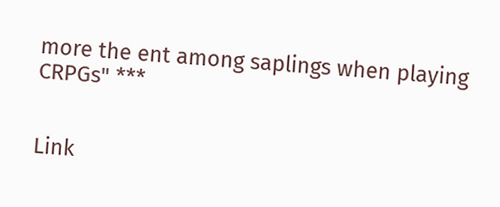more the ent among saplings when playing CRPGs" ***


Link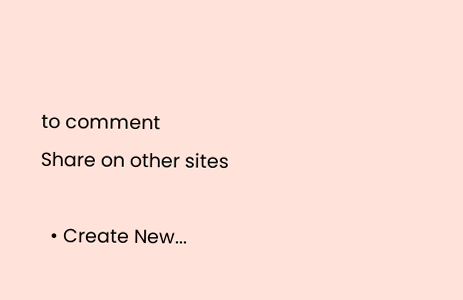to comment
Share on other sites

  • Create New...